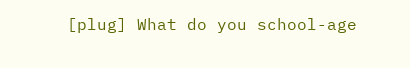[plug] What do you school-age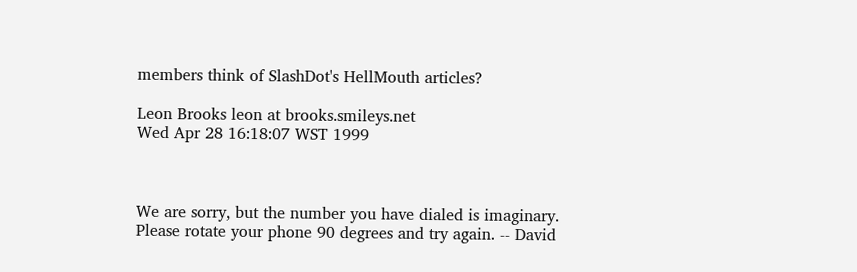members think of SlashDot's HellMouth articles?

Leon Brooks leon at brooks.smileys.net
Wed Apr 28 16:18:07 WST 1999



We are sorry, but the number you have dialed is imaginary.
Please rotate your phone 90 degrees and try again. -- David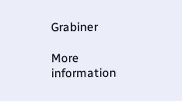Grabiner

More information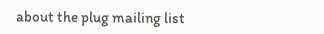about the plug mailing list